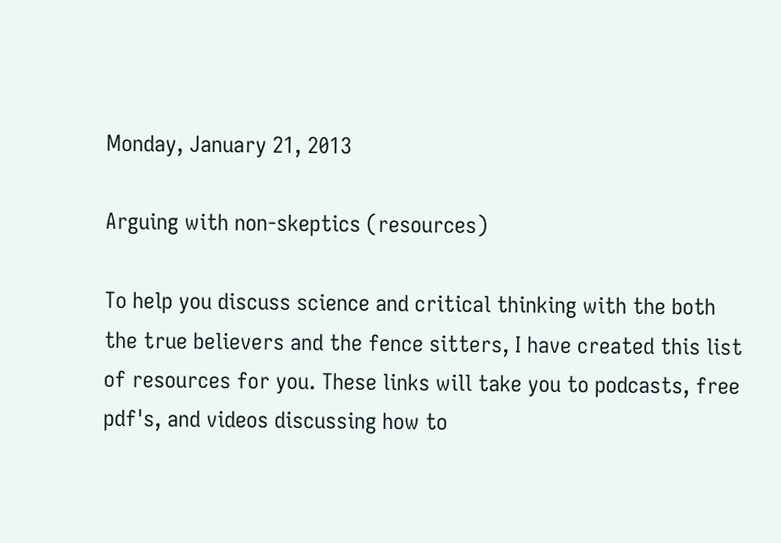Monday, January 21, 2013

Arguing with non-skeptics (resources)

To help you discuss science and critical thinking with the both the true believers and the fence sitters, I have created this list of resources for you. These links will take you to podcasts, free pdf's, and videos discussing how to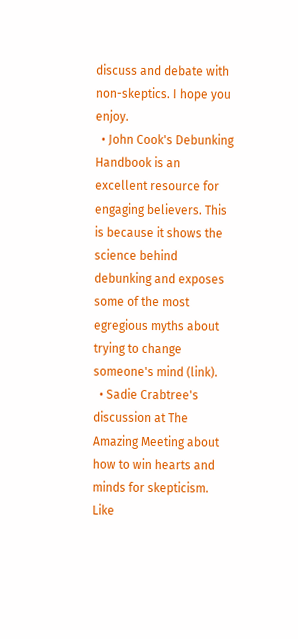discuss and debate with non-skeptics. I hope you enjoy.
  • John Cook's Debunking Handbook is an excellent resource for engaging believers. This is because it shows the science behind debunking and exposes some of the most egregious myths about trying to change someone's mind (link).
  • Sadie Crabtree's discussion at The Amazing Meeting about how to win hearts and minds for skepticism. Like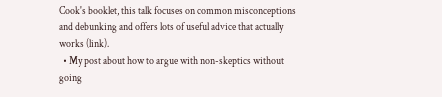Cook's booklet, this talk focuses on common misconceptions and debunking and offers lots of useful advice that actually works (link).
  • My post about how to argue with non-skeptics without going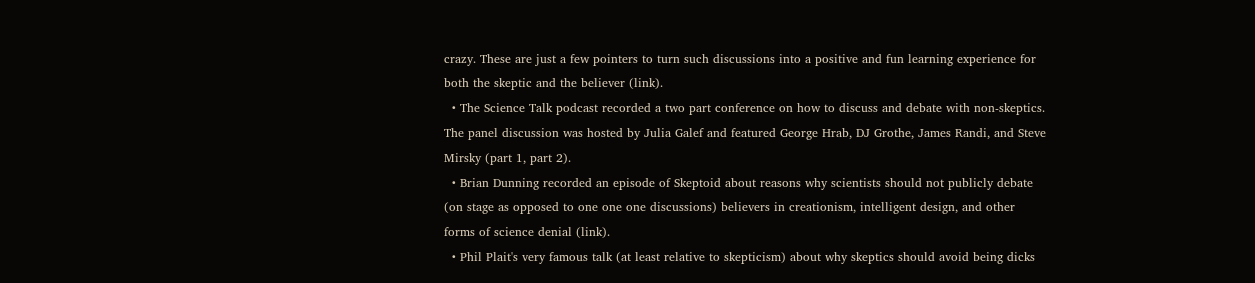crazy. These are just a few pointers to turn such discussions into a positive and fun learning experience for both the skeptic and the believer (link).
  • The Science Talk podcast recorded a two part conference on how to discuss and debate with non-skeptics. The panel discussion was hosted by Julia Galef and featured George Hrab, DJ Grothe, James Randi, and Steve Mirsky (part 1, part 2).
  • Brian Dunning recorded an episode of Skeptoid about reasons why scientists should not publicly debate (on stage as opposed to one one one discussions) believers in creationism, intelligent design, and other forms of science denial (link).
  • Phil Plait's very famous talk (at least relative to skepticism) about why skeptics should avoid being dicks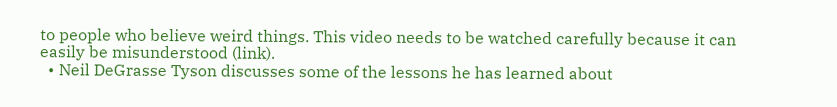to people who believe weird things. This video needs to be watched carefully because it can easily be misunderstood (link).
  • Neil DeGrasse Tyson discusses some of the lessons he has learned about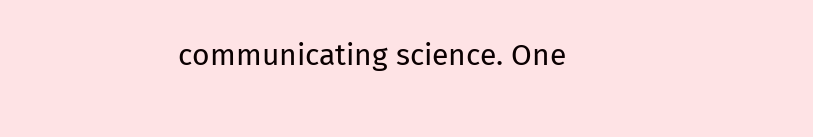communicating science. One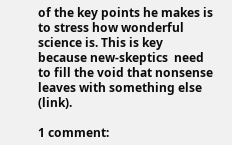of the key points he makes is to stress how wonderful science is. This is key because new-skeptics  need to fill the void that nonsense leaves with something else (link).

1 comment: